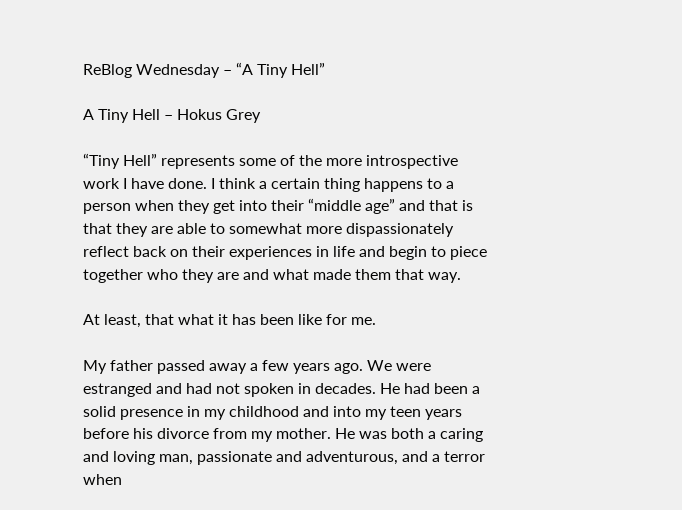ReBlog Wednesday – “A Tiny Hell”

A Tiny Hell – Hokus Grey

“Tiny Hell” represents some of the more introspective work I have done. I think a certain thing happens to a person when they get into their “middle age” and that is that they are able to somewhat more dispassionately reflect back on their experiences in life and begin to piece together who they are and what made them that way.

At least, that what it has been like for me.

My father passed away a few years ago. We were estranged and had not spoken in decades. He had been a solid presence in my childhood and into my teen years before his divorce from my mother. He was both a caring and loving man, passionate and adventurous, and a terror when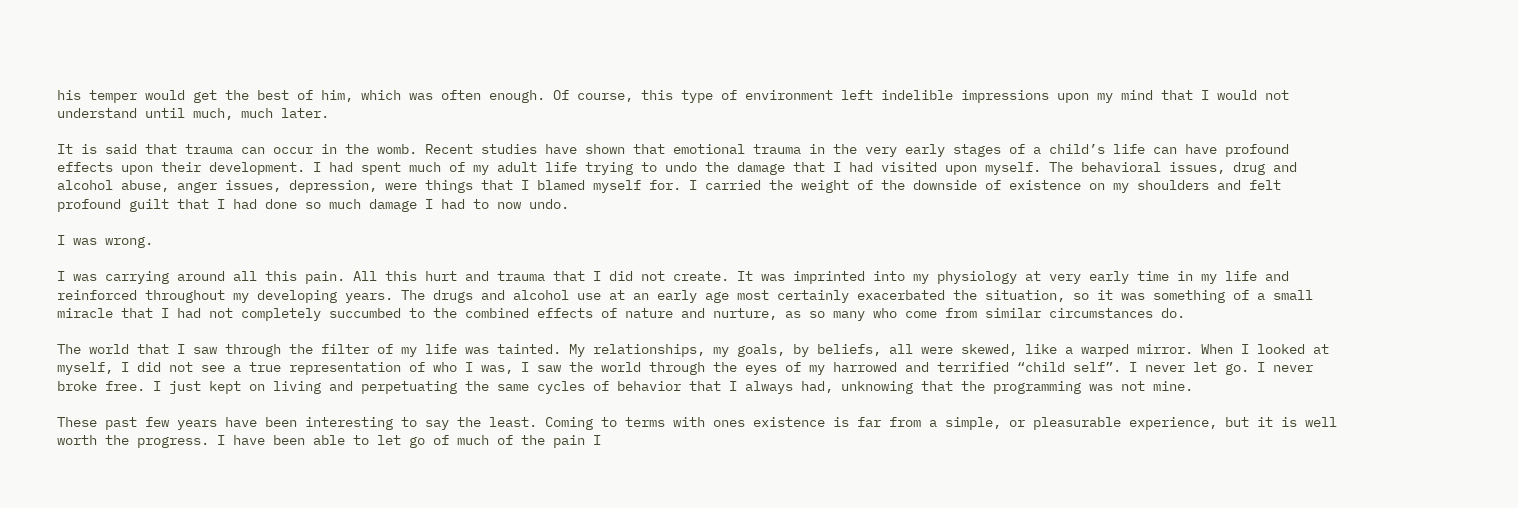his temper would get the best of him, which was often enough. Of course, this type of environment left indelible impressions upon my mind that I would not understand until much, much later.

It is said that trauma can occur in the womb. Recent studies have shown that emotional trauma in the very early stages of a child’s life can have profound effects upon their development. I had spent much of my adult life trying to undo the damage that I had visited upon myself. The behavioral issues, drug and alcohol abuse, anger issues, depression, were things that I blamed myself for. I carried the weight of the downside of existence on my shoulders and felt profound guilt that I had done so much damage I had to now undo.

I was wrong.

I was carrying around all this pain. All this hurt and trauma that I did not create. It was imprinted into my physiology at very early time in my life and reinforced throughout my developing years. The drugs and alcohol use at an early age most certainly exacerbated the situation, so it was something of a small miracle that I had not completely succumbed to the combined effects of nature and nurture, as so many who come from similar circumstances do.

The world that I saw through the filter of my life was tainted. My relationships, my goals, by beliefs, all were skewed, like a warped mirror. When I looked at myself, I did not see a true representation of who I was, I saw the world through the eyes of my harrowed and terrified “child self”. I never let go. I never broke free. I just kept on living and perpetuating the same cycles of behavior that I always had, unknowing that the programming was not mine.

These past few years have been interesting to say the least. Coming to terms with ones existence is far from a simple, or pleasurable experience, but it is well worth the progress. I have been able to let go of much of the pain I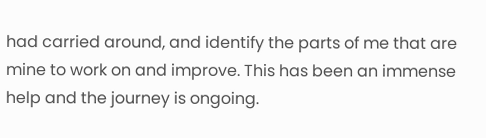had carried around, and identify the parts of me that are mine to work on and improve. This has been an immense help and the journey is ongoing.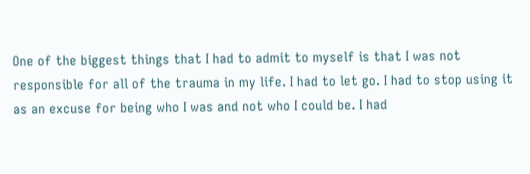One of the biggest things that I had to admit to myself is that I was not responsible for all of the trauma in my life. I had to let go. I had to stop using it as an excuse for being who I was and not who I could be. I had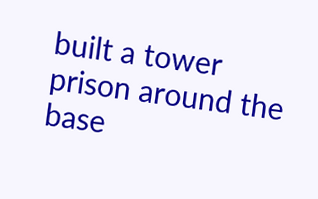built a tower prison around the base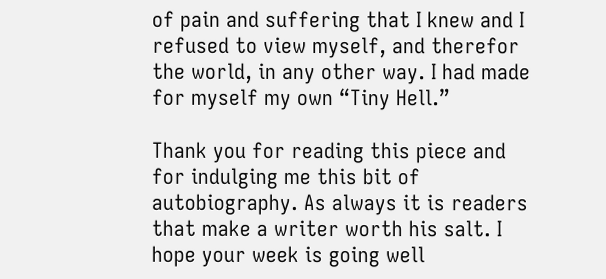of pain and suffering that I knew and I refused to view myself, and therefor the world, in any other way. I had made for myself my own “Tiny Hell.”

Thank you for reading this piece and for indulging me this bit of autobiography. As always it is readers that make a writer worth his salt. I hope your week is going well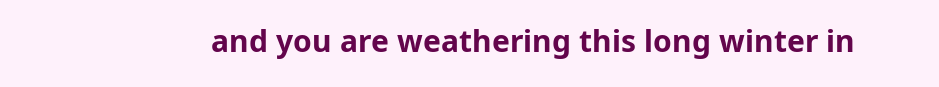and you are weathering this long winter in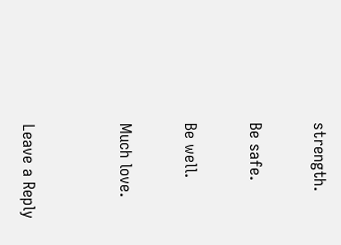strength.

Be safe.

Be well.

Much love.


Leave a Reply